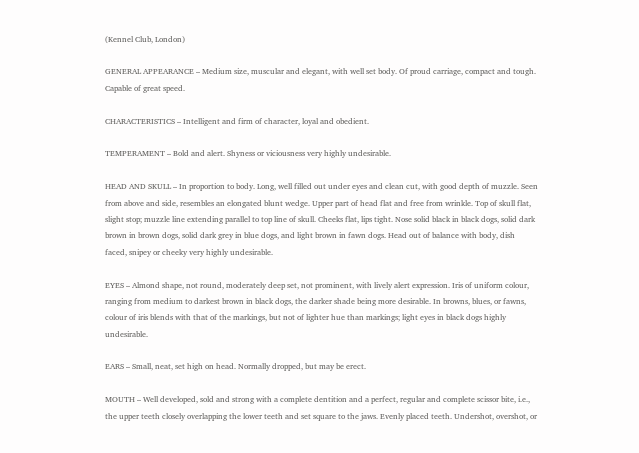(Kennel Club, London)

GENERAL APPEARANCE – Medium size, muscular and elegant, with well set body. Of proud carriage, compact and tough. Capable of great speed.

CHARACTERISTICS – Intelligent and firm of character, loyal and obedient.

TEMPERAMENT – Bold and alert. Shyness or viciousness very highly undesirable.

HEAD AND SKULL – In proportion to body. Long, well filled out under eyes and clean cut, with good depth of muzzle. Seen from above and side, resembles an elongated blunt wedge. Upper part of head flat and free from wrinkle. Top of skull flat, slight stop; muzzle line extending parallel to top line of skull. Cheeks flat, lips tight. Nose solid black in black dogs, solid dark brown in brown dogs, solid dark grey in blue dogs, and light brown in fawn dogs. Head out of balance with body, dish faced, snipey or cheeky very highly undesirable.

EYES – Almond shape, not round, moderately deep set, not prominent, with lively alert expression. Iris of uniform colour, ranging from medium to darkest brown in black dogs, the darker shade being more desirable. In browns, blues, or fawns, colour of iris blends with that of the markings, but not of lighter hue than markings; light eyes in black dogs highly undesirable.

EARS – Small, neat, set high on head. Normally dropped, but may be erect.

MOUTH – Well developed, sold and strong with a complete dentition and a perfect, regular and complete scissor bite, i.e., the upper teeth closely overlapping the lower teeth and set square to the jaws. Evenly placed teeth. Undershot, overshot, or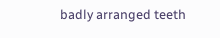badly arranged teeth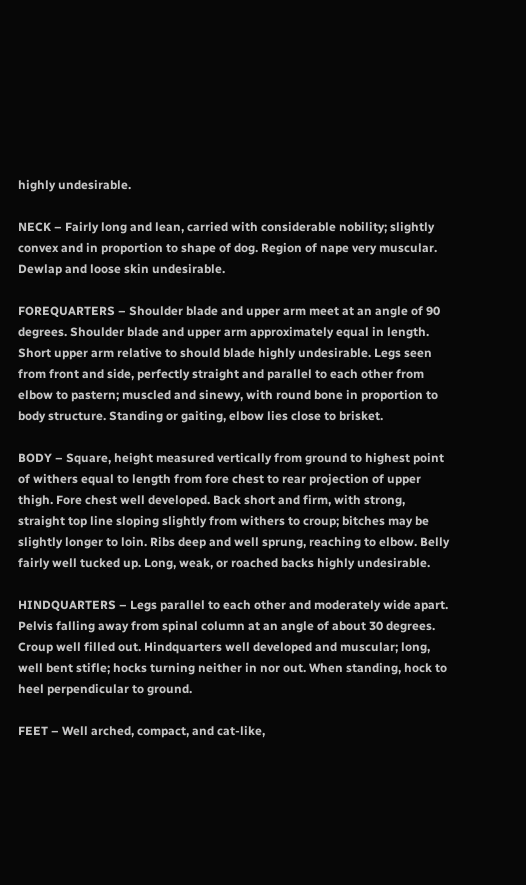highly undesirable.

NECK – Fairly long and lean, carried with considerable nobility; slightly convex and in proportion to shape of dog. Region of nape very muscular. Dewlap and loose skin undesirable.

FOREQUARTERS – Shoulder blade and upper arm meet at an angle of 90 degrees. Shoulder blade and upper arm approximately equal in length. Short upper arm relative to should blade highly undesirable. Legs seen from front and side, perfectly straight and parallel to each other from elbow to pastern; muscled and sinewy, with round bone in proportion to body structure. Standing or gaiting, elbow lies close to brisket.

BODY – Square, height measured vertically from ground to highest point of withers equal to length from fore chest to rear projection of upper thigh. Fore chest well developed. Back short and firm, with strong, straight top line sloping slightly from withers to croup; bitches may be slightly longer to loin. Ribs deep and well sprung, reaching to elbow. Belly fairly well tucked up. Long, weak, or roached backs highly undesirable.

HINDQUARTERS – Legs parallel to each other and moderately wide apart. Pelvis falling away from spinal column at an angle of about 30 degrees. Croup well filled out. Hindquarters well developed and muscular; long, well bent stifle; hocks turning neither in nor out. When standing, hock to heel perpendicular to ground.

FEET – Well arched, compact, and cat-like,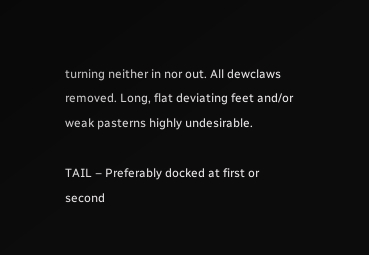turning neither in nor out. All dewclaws removed. Long, flat deviating feet and/or weak pasterns highly undesirable.

TAIL – Preferably docked at first or second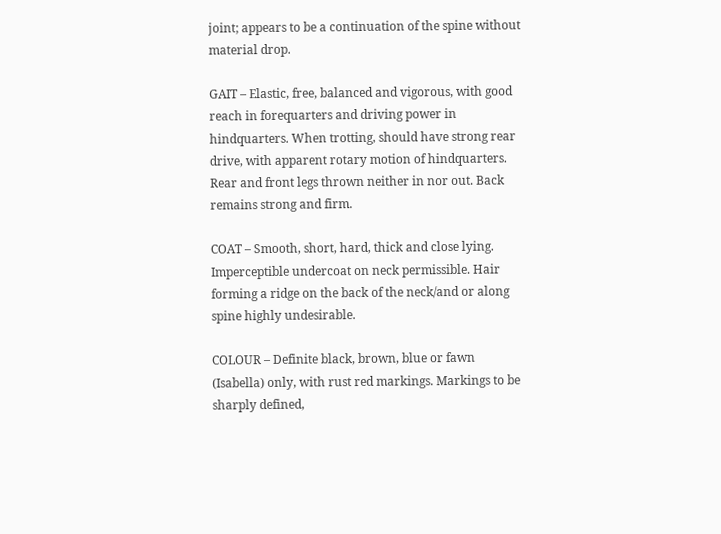joint; appears to be a continuation of the spine without material drop.

GAIT – Elastic, free, balanced and vigorous, with good reach in forequarters and driving power in hindquarters. When trotting, should have strong rear drive, with apparent rotary motion of hindquarters. Rear and front legs thrown neither in nor out. Back remains strong and firm.

COAT – Smooth, short, hard, thick and close lying. Imperceptible undercoat on neck permissible. Hair forming a ridge on the back of the neck/and or along spine highly undesirable.

COLOUR – Definite black, brown, blue or fawn (Isabella) only, with rust red markings. Markings to be sharply defined,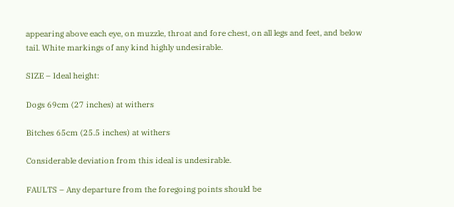appearing above each eye, on muzzle, throat and fore chest, on all legs and feet, and below tail. White markings of any kind highly undesirable.

SIZE – Ideal height:

Dogs 69cm (27 inches) at withers

Bitches 65cm (25.5 inches) at withers

Considerable deviation from this ideal is undesirable.

FAULTS – Any departure from the foregoing points should be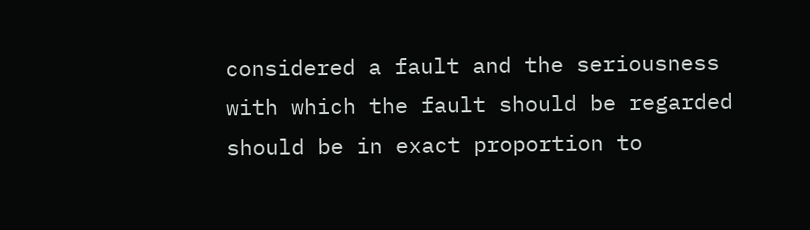considered a fault and the seriousness with which the fault should be regarded should be in exact proportion to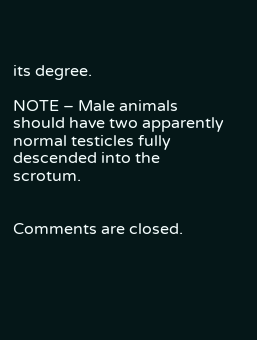its degree.

NOTE – Male animals should have two apparently normal testicles fully descended into the scrotum.


Comments are closed.